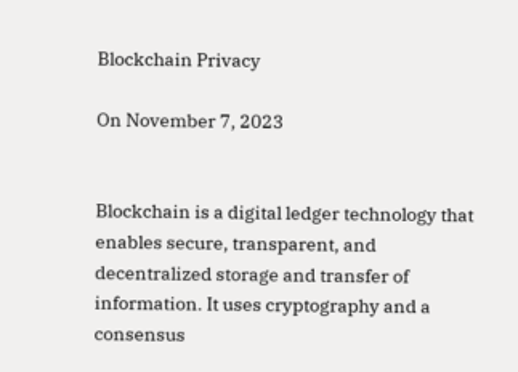Blockchain Privacy

On November 7, 2023


Blockchain is a digital ledger technology that enables secure, transparent, and decentralized storage and transfer of information. It uses cryptography and a consensus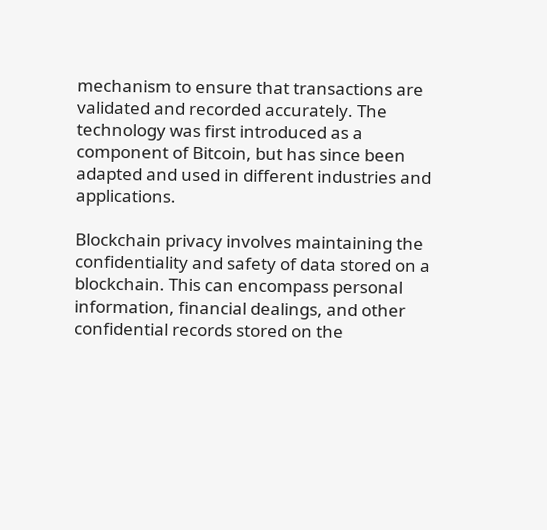mechanism to ensure that transactions are validated and recorded accurately. The technology was first introduced as a component of Bitcoin, but has since been adapted and used in different industries and applications.

Blockchain privacy involves maintaining the confidentiality and safety of data stored on a blockchain. This can encompass personal information, financial dealings, and other confidential records stored on the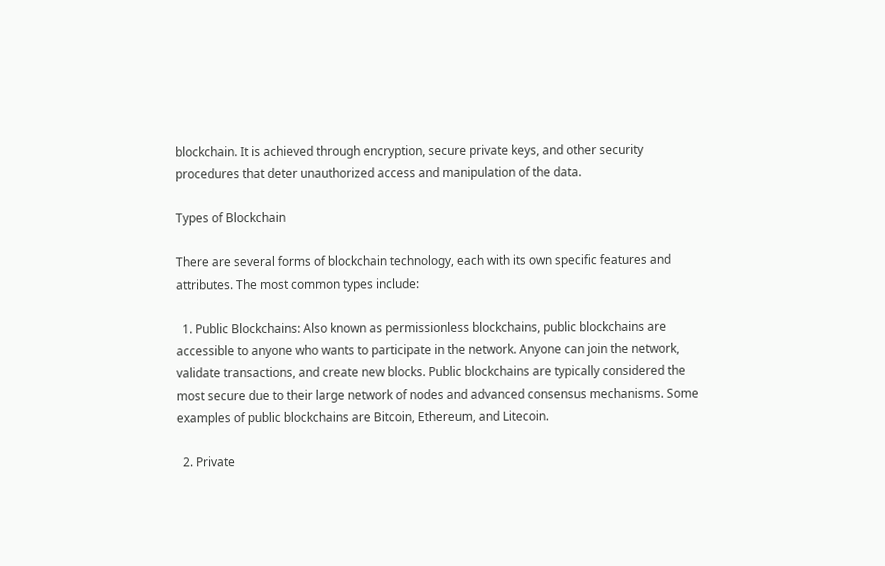blockchain. It is achieved through encryption, secure private keys, and other security procedures that deter unauthorized access and manipulation of the data.

Types of Blockchain

There are several forms of blockchain technology, each with its own specific features and attributes. The most common types include:

  1. Public Blockchains: Also known as permissionless blockchains, public blockchains are accessible to anyone who wants to participate in the network. Anyone can join the network, validate transactions, and create new blocks. Public blockchains are typically considered the most secure due to their large network of nodes and advanced consensus mechanisms. Some examples of public blockchains are Bitcoin, Ethereum, and Litecoin.

  2. Private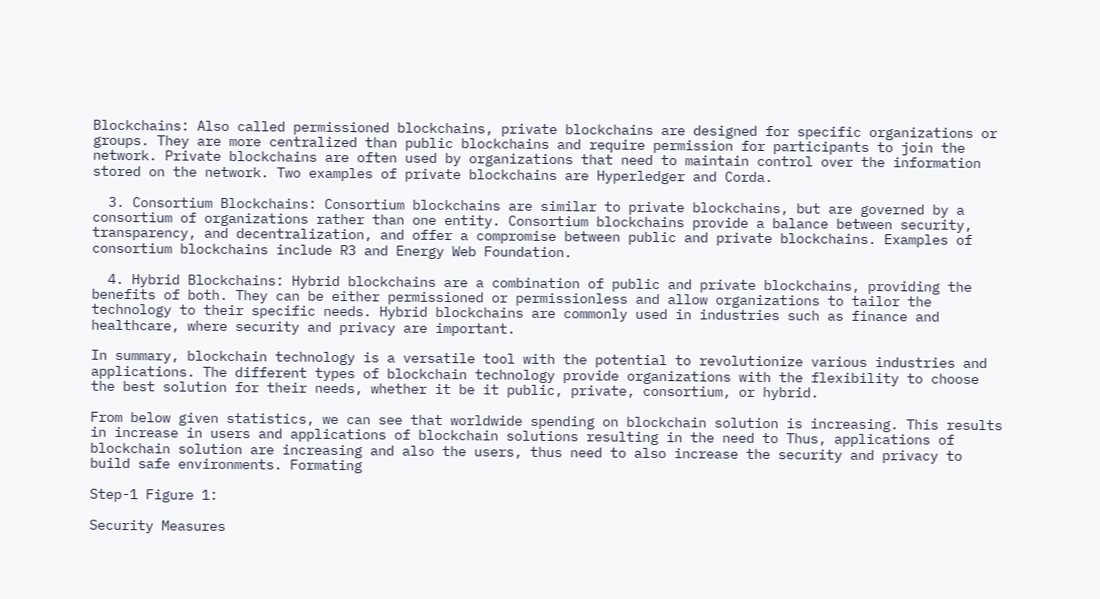Blockchains: Also called permissioned blockchains, private blockchains are designed for specific organizations or groups. They are more centralized than public blockchains and require permission for participants to join the network. Private blockchains are often used by organizations that need to maintain control over the information stored on the network. Two examples of private blockchains are Hyperledger and Corda.

  3. Consortium Blockchains: Consortium blockchains are similar to private blockchains, but are governed by a consortium of organizations rather than one entity. Consortium blockchains provide a balance between security, transparency, and decentralization, and offer a compromise between public and private blockchains. Examples of consortium blockchains include R3 and Energy Web Foundation.

  4. Hybrid Blockchains: Hybrid blockchains are a combination of public and private blockchains, providing the benefits of both. They can be either permissioned or permissionless and allow organizations to tailor the technology to their specific needs. Hybrid blockchains are commonly used in industries such as finance and healthcare, where security and privacy are important.

In summary, blockchain technology is a versatile tool with the potential to revolutionize various industries and applications. The different types of blockchain technology provide organizations with the flexibility to choose the best solution for their needs, whether it be it public, private, consortium, or hybrid.

From below given statistics, we can see that worldwide spending on blockchain solution is increasing. This results in increase in users and applications of blockchain solutions resulting in the need to Thus, applications of blockchain solution are increasing and also the users, thus need to also increase the security and privacy to build safe environments. Formating

Step-1 Figure 1:

Security Measures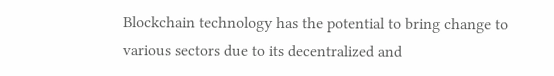Blockchain technology has the potential to bring change to various sectors due to its decentralized and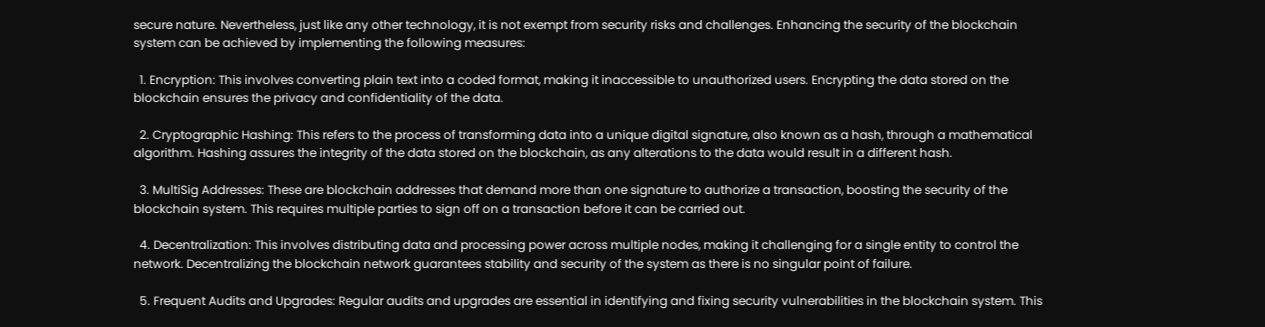secure nature. Nevertheless, just like any other technology, it is not exempt from security risks and challenges. Enhancing the security of the blockchain system can be achieved by implementing the following measures:

  1. Encryption: This involves converting plain text into a coded format, making it inaccessible to unauthorized users. Encrypting the data stored on the blockchain ensures the privacy and confidentiality of the data.

  2. Cryptographic Hashing: This refers to the process of transforming data into a unique digital signature, also known as a hash, through a mathematical algorithm. Hashing assures the integrity of the data stored on the blockchain, as any alterations to the data would result in a different hash.

  3. MultiSig Addresses: These are blockchain addresses that demand more than one signature to authorize a transaction, boosting the security of the blockchain system. This requires multiple parties to sign off on a transaction before it can be carried out.

  4. Decentralization: This involves distributing data and processing power across multiple nodes, making it challenging for a single entity to control the network. Decentralizing the blockchain network guarantees stability and security of the system as there is no singular point of failure.

  5. Frequent Audits and Upgrades: Regular audits and upgrades are essential in identifying and fixing security vulnerabilities in the blockchain system. This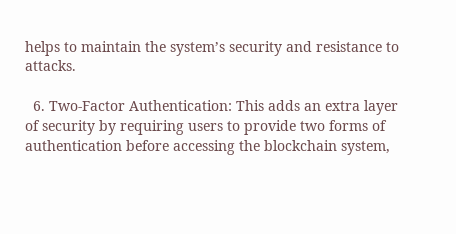helps to maintain the system’s security and resistance to attacks.

  6. Two-Factor Authentication: This adds an extra layer of security by requiring users to provide two forms of authentication before accessing the blockchain system,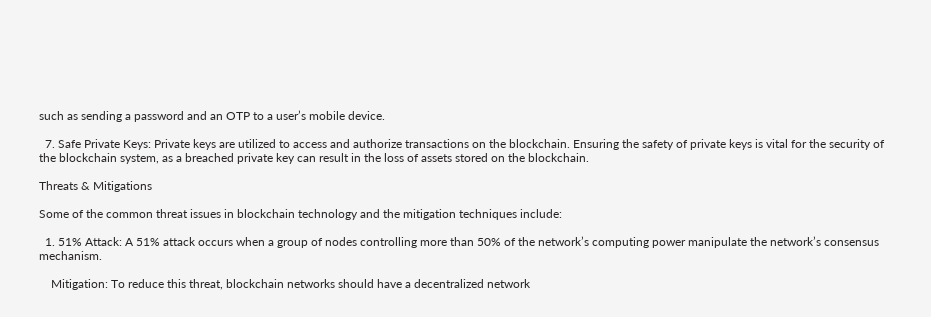such as sending a password and an OTP to a user’s mobile device.

  7. Safe Private Keys: Private keys are utilized to access and authorize transactions on the blockchain. Ensuring the safety of private keys is vital for the security of the blockchain system, as a breached private key can result in the loss of assets stored on the blockchain.

Threats & Mitigations

Some of the common threat issues in blockchain technology and the mitigation techniques include:

  1. 51% Attack: A 51% attack occurs when a group of nodes controlling more than 50% of the network’s computing power manipulate the network’s consensus mechanism.

    Mitigation: To reduce this threat, blockchain networks should have a decentralized network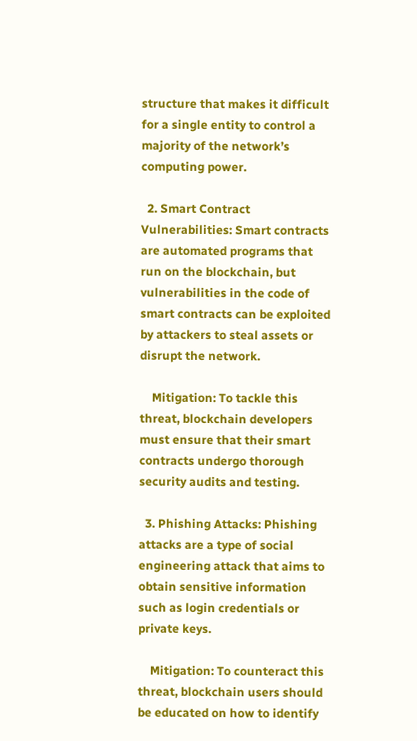structure that makes it difficult for a single entity to control a majority of the network’s computing power.

  2. Smart Contract Vulnerabilities: Smart contracts are automated programs that run on the blockchain, but vulnerabilities in the code of smart contracts can be exploited by attackers to steal assets or disrupt the network.

    Mitigation: To tackle this threat, blockchain developers must ensure that their smart contracts undergo thorough security audits and testing.

  3. Phishing Attacks: Phishing attacks are a type of social engineering attack that aims to obtain sensitive information such as login credentials or private keys.

    Mitigation: To counteract this threat, blockchain users should be educated on how to identify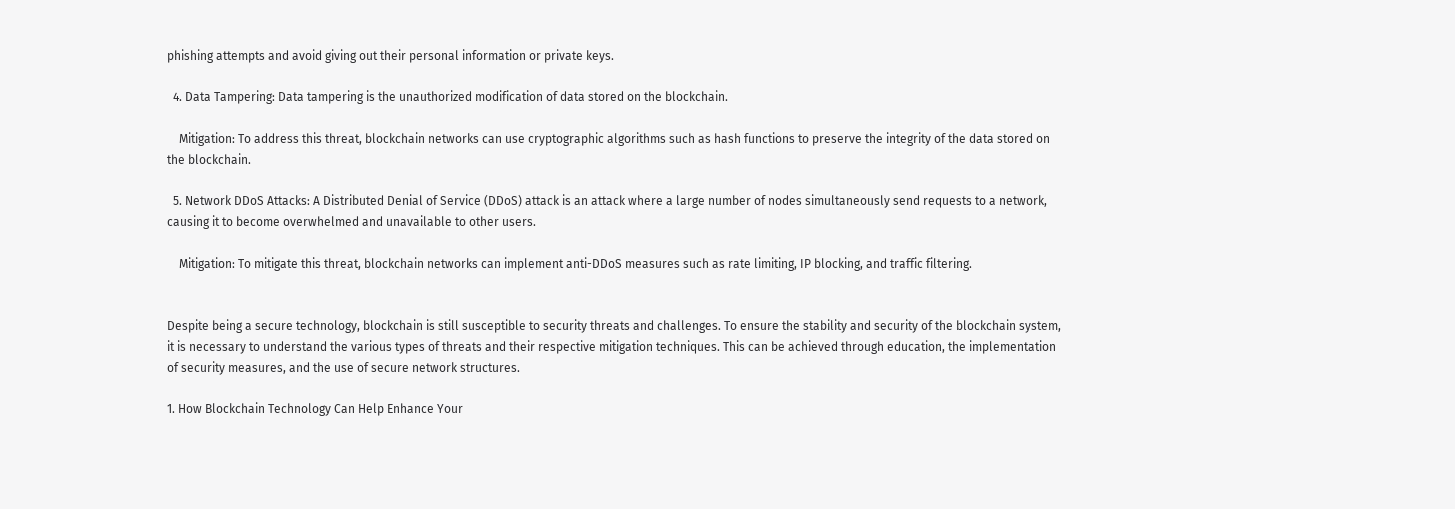phishing attempts and avoid giving out their personal information or private keys.

  4. Data Tampering: Data tampering is the unauthorized modification of data stored on the blockchain.

    Mitigation: To address this threat, blockchain networks can use cryptographic algorithms such as hash functions to preserve the integrity of the data stored on the blockchain.

  5. Network DDoS Attacks: A Distributed Denial of Service (DDoS) attack is an attack where a large number of nodes simultaneously send requests to a network, causing it to become overwhelmed and unavailable to other users.

    Mitigation: To mitigate this threat, blockchain networks can implement anti-DDoS measures such as rate limiting, IP blocking, and traffic filtering.


Despite being a secure technology, blockchain is still susceptible to security threats and challenges. To ensure the stability and security of the blockchain system, it is necessary to understand the various types of threats and their respective mitigation techniques. This can be achieved through education, the implementation of security measures, and the use of secure network structures.

1. How Blockchain Technology Can Help Enhance Your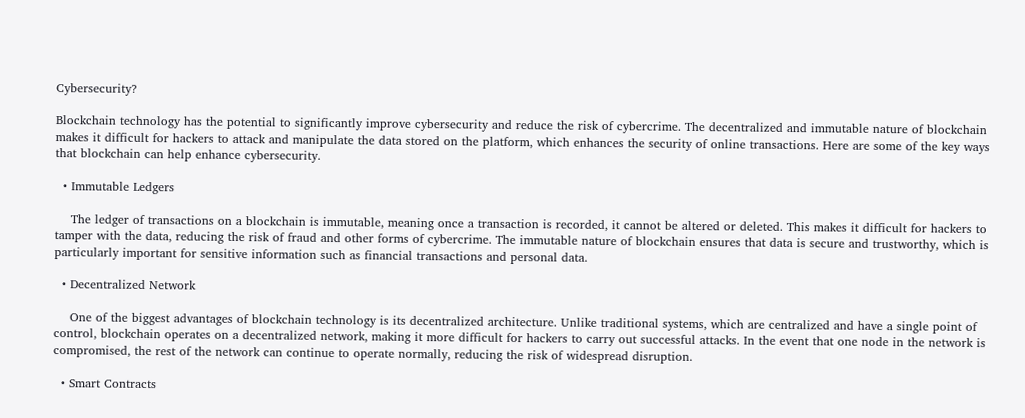Cybersecurity?

Blockchain technology has the potential to significantly improve cybersecurity and reduce the risk of cybercrime. The decentralized and immutable nature of blockchain makes it difficult for hackers to attack and manipulate the data stored on the platform, which enhances the security of online transactions. Here are some of the key ways that blockchain can help enhance cybersecurity.

  • Immutable Ledgers

    The ledger of transactions on a blockchain is immutable, meaning once a transaction is recorded, it cannot be altered or deleted. This makes it difficult for hackers to tamper with the data, reducing the risk of fraud and other forms of cybercrime. The immutable nature of blockchain ensures that data is secure and trustworthy, which is particularly important for sensitive information such as financial transactions and personal data.

  • Decentralized Network

    One of the biggest advantages of blockchain technology is its decentralized architecture. Unlike traditional systems, which are centralized and have a single point of control, blockchain operates on a decentralized network, making it more difficult for hackers to carry out successful attacks. In the event that one node in the network is compromised, the rest of the network can continue to operate normally, reducing the risk of widespread disruption.

  • Smart Contracts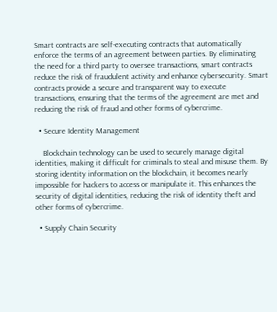Smart contracts are self-executing contracts that automatically enforce the terms of an agreement between parties. By eliminating the need for a third party to oversee transactions, smart contracts reduce the risk of fraudulent activity and enhance cybersecurity. Smart contracts provide a secure and transparent way to execute transactions, ensuring that the terms of the agreement are met and reducing the risk of fraud and other forms of cybercrime.

  • Secure Identity Management

    Blockchain technology can be used to securely manage digital identities, making it difficult for criminals to steal and misuse them. By storing identity information on the blockchain, it becomes nearly impossible for hackers to access or manipulate it. This enhances the security of digital identities, reducing the risk of identity theft and other forms of cybercrime.

  • Supply Chain Security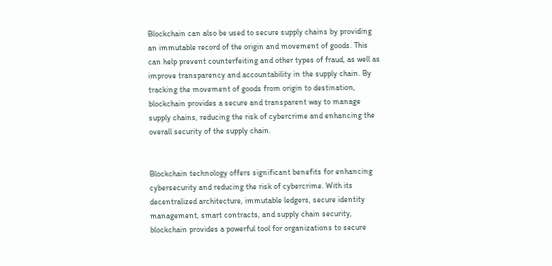Blockchain can also be used to secure supply chains by providing an immutable record of the origin and movement of goods. This can help prevent counterfeiting and other types of fraud, as well as improve transparency and accountability in the supply chain. By tracking the movement of goods from origin to destination, blockchain provides a secure and transparent way to manage supply chains, reducing the risk of cybercrime and enhancing the overall security of the supply chain.


Blockchain technology offers significant benefits for enhancing cybersecurity and reducing the risk of cybercrime. With its decentralized architecture, immutable ledgers, secure identity management, smart contracts, and supply chain security, blockchain provides a powerful tool for organizations to secure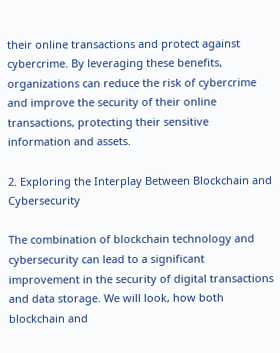their online transactions and protect against cybercrime. By leveraging these benefits, organizations can reduce the risk of cybercrime and improve the security of their online transactions, protecting their sensitive information and assets.

2. Exploring the Interplay Between Blockchain and Cybersecurity

The combination of blockchain technology and cybersecurity can lead to a significant improvement in the security of digital transactions and data storage. We will look, how both blockchain and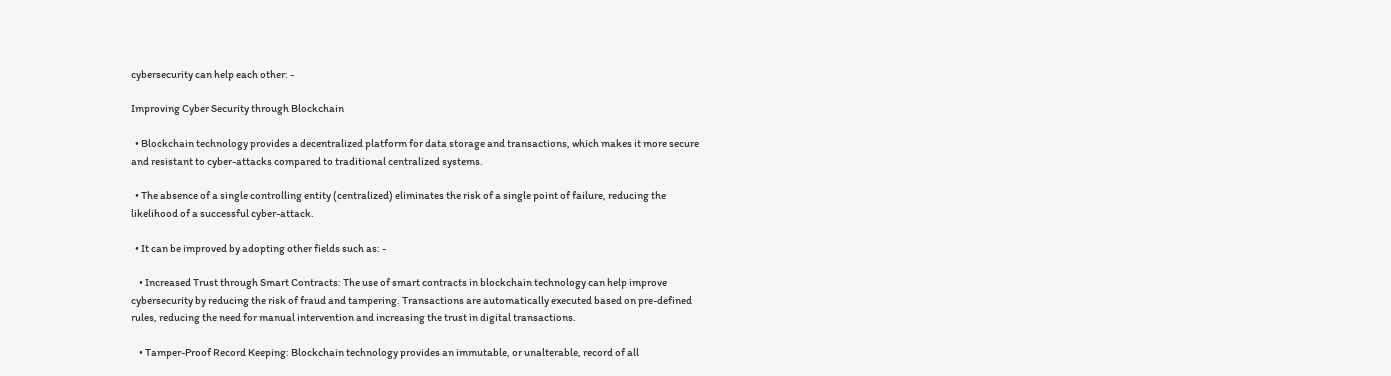cybersecurity can help each other: -

Improving Cyber Security through Blockchain

  • Blockchain technology provides a decentralized platform for data storage and transactions, which makes it more secure and resistant to cyber-attacks compared to traditional centralized systems.

  • The absence of a single controlling entity (centralized) eliminates the risk of a single point of failure, reducing the likelihood of a successful cyber-attack.

  • It can be improved by adopting other fields such as: -

    • Increased Trust through Smart Contracts: The use of smart contracts in blockchain technology can help improve cybersecurity by reducing the risk of fraud and tampering. Transactions are automatically executed based on pre-defined rules, reducing the need for manual intervention and increasing the trust in digital transactions.

    • Tamper-Proof Record Keeping: Blockchain technology provides an immutable, or unalterable, record of all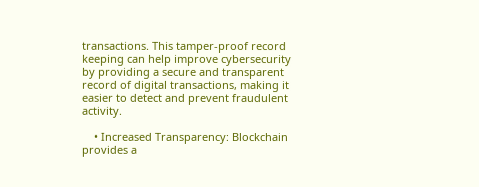transactions. This tamper-proof record keeping can help improve cybersecurity by providing a secure and transparent record of digital transactions, making it easier to detect and prevent fraudulent activity.

    • Increased Transparency: Blockchain provides a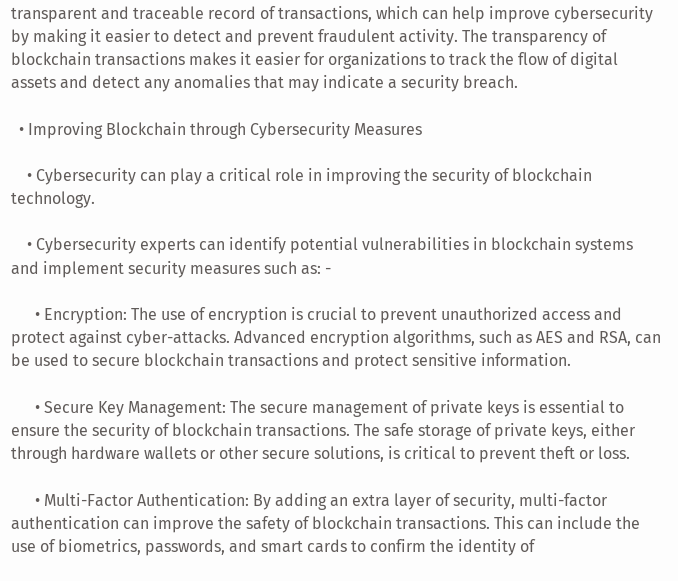transparent and traceable record of transactions, which can help improve cybersecurity by making it easier to detect and prevent fraudulent activity. The transparency of blockchain transactions makes it easier for organizations to track the flow of digital assets and detect any anomalies that may indicate a security breach.

  • Improving Blockchain through Cybersecurity Measures

    • Cybersecurity can play a critical role in improving the security of blockchain technology.

    • Cybersecurity experts can identify potential vulnerabilities in blockchain systems and implement security measures such as: -

      • Encryption: The use of encryption is crucial to prevent unauthorized access and protect against cyber-attacks. Advanced encryption algorithms, such as AES and RSA, can be used to secure blockchain transactions and protect sensitive information.

      • Secure Key Management: The secure management of private keys is essential to ensure the security of blockchain transactions. The safe storage of private keys, either through hardware wallets or other secure solutions, is critical to prevent theft or loss.

      • Multi-Factor Authentication: By adding an extra layer of security, multi-factor authentication can improve the safety of blockchain transactions. This can include the use of biometrics, passwords, and smart cards to confirm the identity of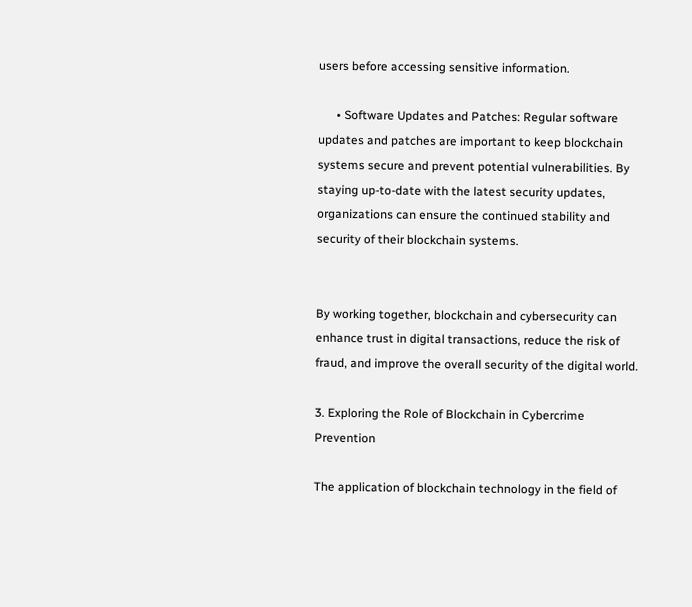users before accessing sensitive information.

      • Software Updates and Patches: Regular software updates and patches are important to keep blockchain systems secure and prevent potential vulnerabilities. By staying up-to-date with the latest security updates, organizations can ensure the continued stability and security of their blockchain systems.


By working together, blockchain and cybersecurity can enhance trust in digital transactions, reduce the risk of fraud, and improve the overall security of the digital world.

3. Exploring the Role of Blockchain in Cybercrime Prevention

The application of blockchain technology in the field of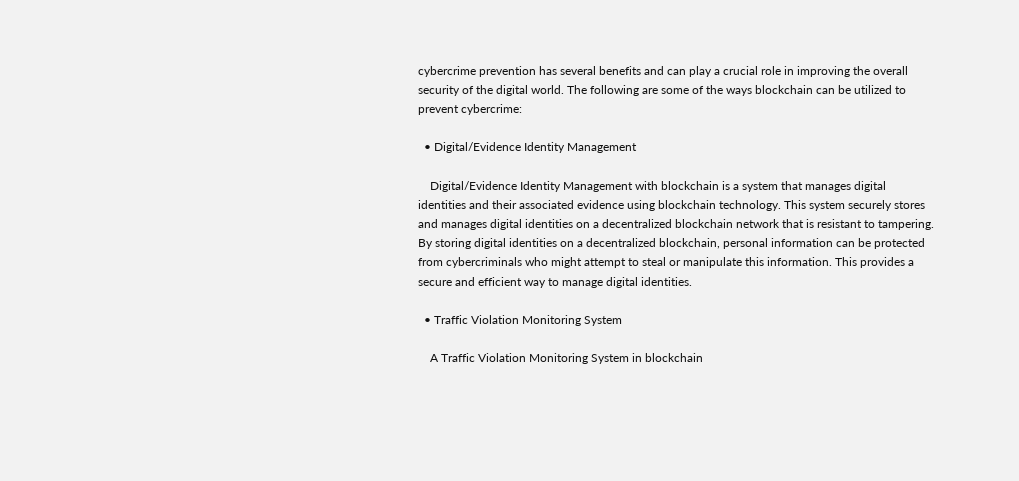cybercrime prevention has several benefits and can play a crucial role in improving the overall security of the digital world. The following are some of the ways blockchain can be utilized to prevent cybercrime:

  • Digital/Evidence Identity Management

    Digital/Evidence Identity Management with blockchain is a system that manages digital identities and their associated evidence using blockchain technology. This system securely stores and manages digital identities on a decentralized blockchain network that is resistant to tampering. By storing digital identities on a decentralized blockchain, personal information can be protected from cybercriminals who might attempt to steal or manipulate this information. This provides a secure and efficient way to manage digital identities.

  • Traffic Violation Monitoring System

    A Traffic Violation Monitoring System in blockchain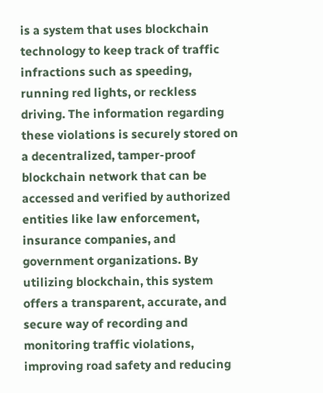is a system that uses blockchain technology to keep track of traffic infractions such as speeding, running red lights, or reckless driving. The information regarding these violations is securely stored on a decentralized, tamper-proof blockchain network that can be accessed and verified by authorized entities like law enforcement, insurance companies, and government organizations. By utilizing blockchain, this system offers a transparent, accurate, and secure way of recording and monitoring traffic violations, improving road safety and reducing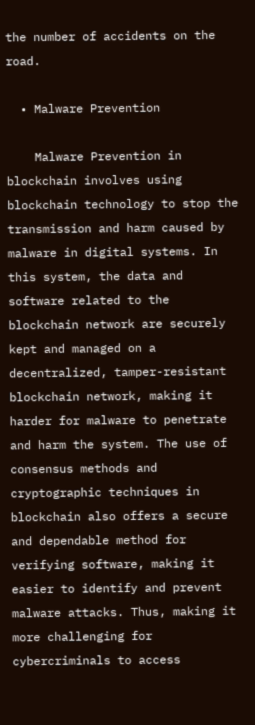the number of accidents on the road.

  • Malware Prevention

    Malware Prevention in blockchain involves using blockchain technology to stop the transmission and harm caused by malware in digital systems. In this system, the data and software related to the blockchain network are securely kept and managed on a decentralized, tamper-resistant blockchain network, making it harder for malware to penetrate and harm the system. The use of consensus methods and cryptographic techniques in blockchain also offers a secure and dependable method for verifying software, making it easier to identify and prevent malware attacks. Thus, making it more challenging for cybercriminals to access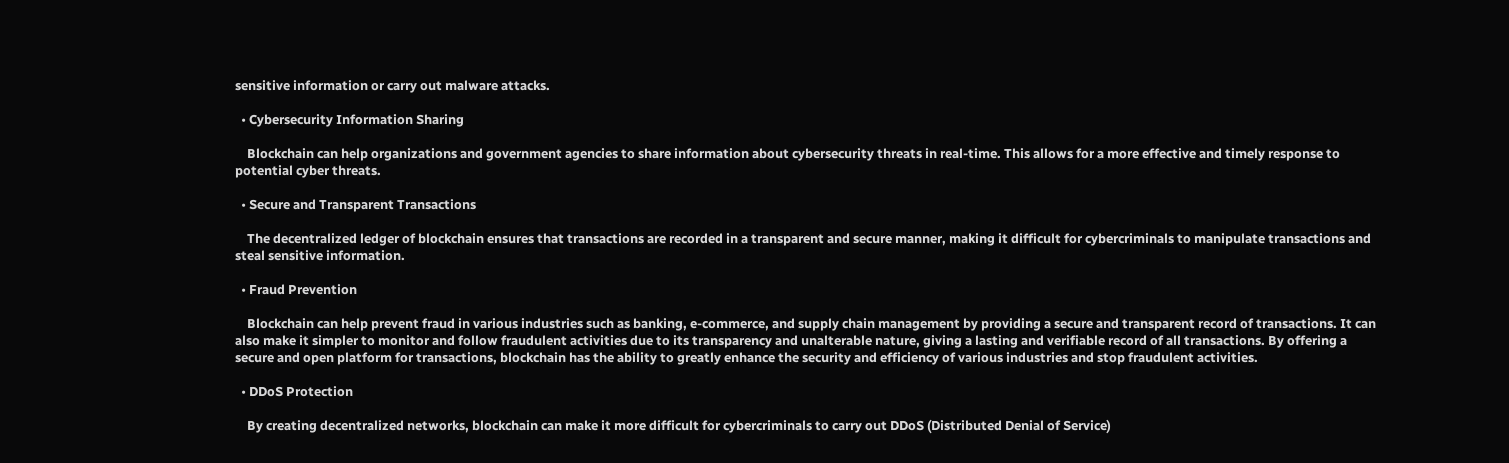sensitive information or carry out malware attacks.

  • Cybersecurity Information Sharing

    Blockchain can help organizations and government agencies to share information about cybersecurity threats in real-time. This allows for a more effective and timely response to potential cyber threats.

  • Secure and Transparent Transactions

    The decentralized ledger of blockchain ensures that transactions are recorded in a transparent and secure manner, making it difficult for cybercriminals to manipulate transactions and steal sensitive information.

  • Fraud Prevention

    Blockchain can help prevent fraud in various industries such as banking, e-commerce, and supply chain management by providing a secure and transparent record of transactions. It can also make it simpler to monitor and follow fraudulent activities due to its transparency and unalterable nature, giving a lasting and verifiable record of all transactions. By offering a secure and open platform for transactions, blockchain has the ability to greatly enhance the security and efficiency of various industries and stop fraudulent activities.

  • DDoS Protection

    By creating decentralized networks, blockchain can make it more difficult for cybercriminals to carry out DDoS (Distributed Denial of Service)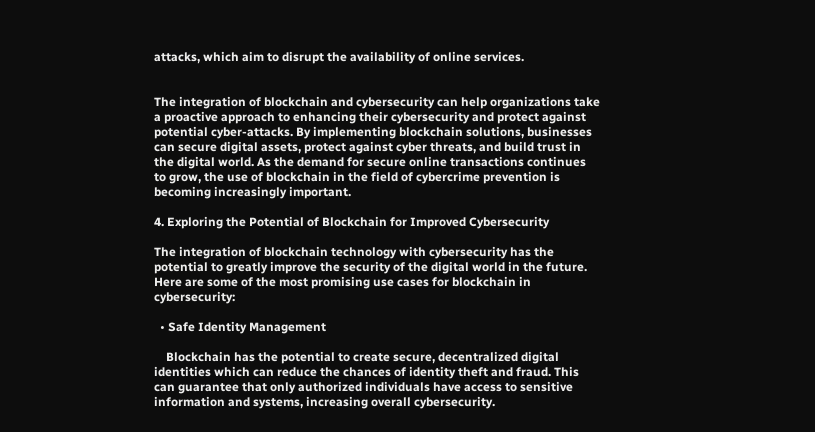attacks, which aim to disrupt the availability of online services.


The integration of blockchain and cybersecurity can help organizations take a proactive approach to enhancing their cybersecurity and protect against potential cyber-attacks. By implementing blockchain solutions, businesses can secure digital assets, protect against cyber threats, and build trust in the digital world. As the demand for secure online transactions continues to grow, the use of blockchain in the field of cybercrime prevention is becoming increasingly important.

4. Exploring the Potential of Blockchain for Improved Cybersecurity

The integration of blockchain technology with cybersecurity has the potential to greatly improve the security of the digital world in the future. Here are some of the most promising use cases for blockchain in cybersecurity:

  • Safe Identity Management

    Blockchain has the potential to create secure, decentralized digital identities which can reduce the chances of identity theft and fraud. This can guarantee that only authorized individuals have access to sensitive information and systems, increasing overall cybersecurity.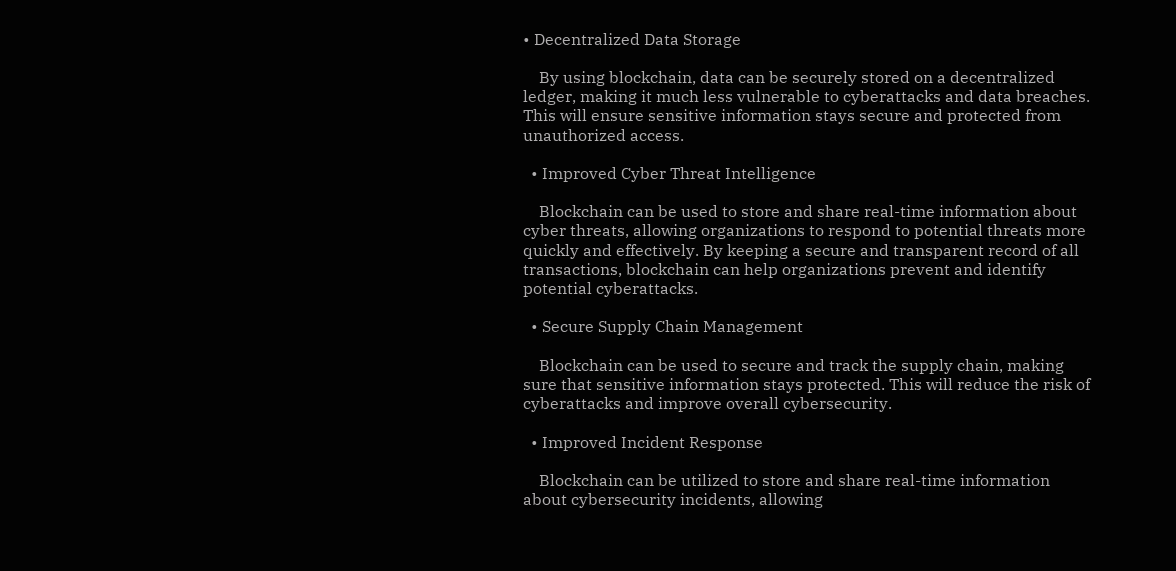• Decentralized Data Storage

    By using blockchain, data can be securely stored on a decentralized ledger, making it much less vulnerable to cyberattacks and data breaches. This will ensure sensitive information stays secure and protected from unauthorized access.

  • Improved Cyber Threat Intelligence

    Blockchain can be used to store and share real-time information about cyber threats, allowing organizations to respond to potential threats more quickly and effectively. By keeping a secure and transparent record of all transactions, blockchain can help organizations prevent and identify potential cyberattacks.

  • Secure Supply Chain Management

    Blockchain can be used to secure and track the supply chain, making sure that sensitive information stays protected. This will reduce the risk of cyberattacks and improve overall cybersecurity.

  • Improved Incident Response

    Blockchain can be utilized to store and share real-time information about cybersecurity incidents, allowing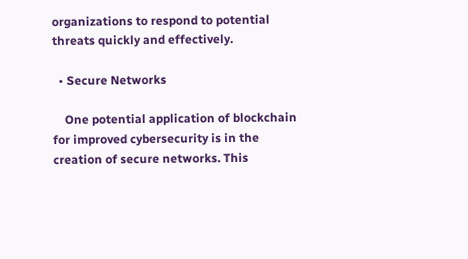organizations to respond to potential threats quickly and effectively.

  • Secure Networks

    One potential application of blockchain for improved cybersecurity is in the creation of secure networks. This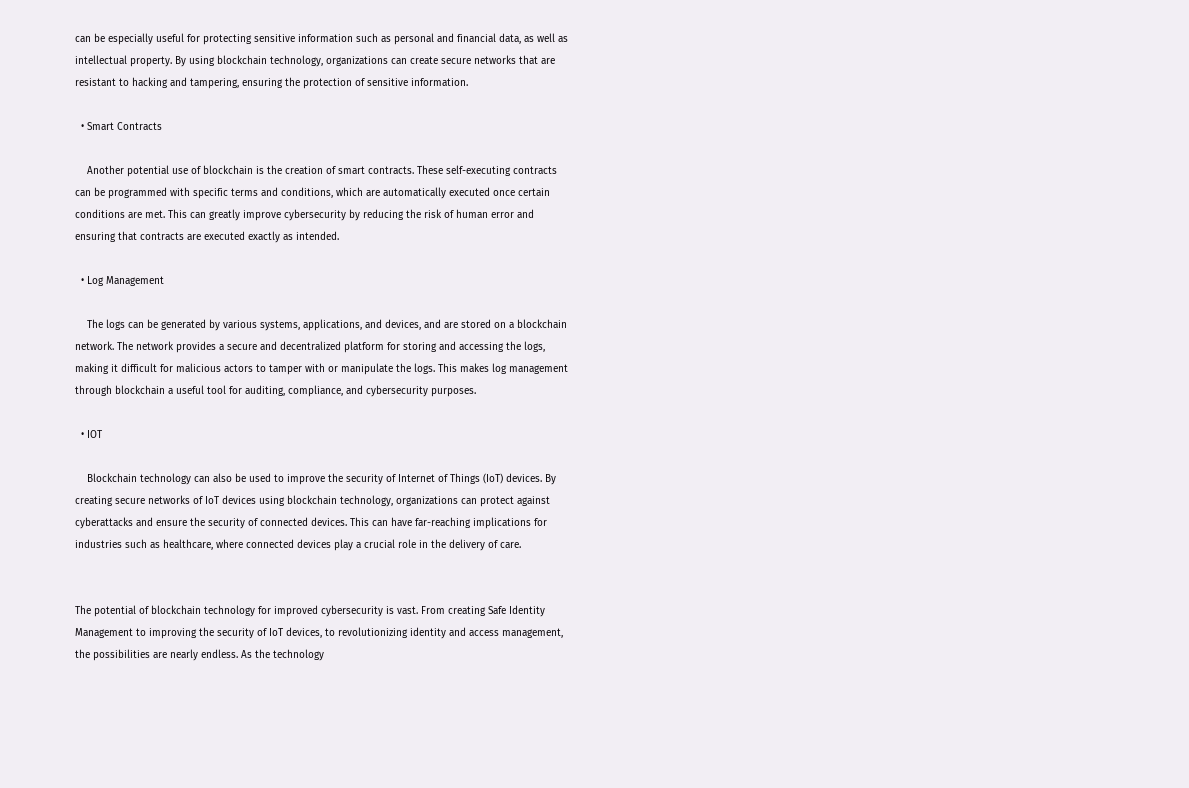can be especially useful for protecting sensitive information such as personal and financial data, as well as intellectual property. By using blockchain technology, organizations can create secure networks that are resistant to hacking and tampering, ensuring the protection of sensitive information.

  • Smart Contracts

    Another potential use of blockchain is the creation of smart contracts. These self-executing contracts can be programmed with specific terms and conditions, which are automatically executed once certain conditions are met. This can greatly improve cybersecurity by reducing the risk of human error and ensuring that contracts are executed exactly as intended.

  • Log Management

    The logs can be generated by various systems, applications, and devices, and are stored on a blockchain network. The network provides a secure and decentralized platform for storing and accessing the logs, making it difficult for malicious actors to tamper with or manipulate the logs. This makes log management through blockchain a useful tool for auditing, compliance, and cybersecurity purposes.

  • IOT

    Blockchain technology can also be used to improve the security of Internet of Things (IoT) devices. By creating secure networks of IoT devices using blockchain technology, organizations can protect against cyberattacks and ensure the security of connected devices. This can have far-reaching implications for industries such as healthcare, where connected devices play a crucial role in the delivery of care.


The potential of blockchain technology for improved cybersecurity is vast. From creating Safe Identity Management to improving the security of IoT devices, to revolutionizing identity and access management, the possibilities are nearly endless. As the technology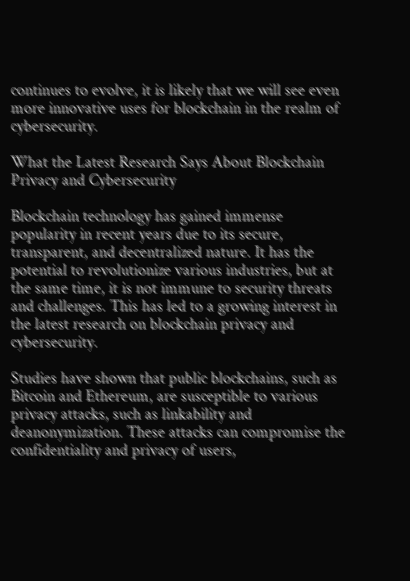continues to evolve, it is likely that we will see even more innovative uses for blockchain in the realm of cybersecurity.

What the Latest Research Says About Blockchain Privacy and Cybersecurity

Blockchain technology has gained immense popularity in recent years due to its secure, transparent, and decentralized nature. It has the potential to revolutionize various industries, but at the same time, it is not immune to security threats and challenges. This has led to a growing interest in the latest research on blockchain privacy and cybersecurity.

Studies have shown that public blockchains, such as Bitcoin and Ethereum, are susceptible to various privacy attacks, such as linkability and deanonymization. These attacks can compromise the confidentiality and privacy of users,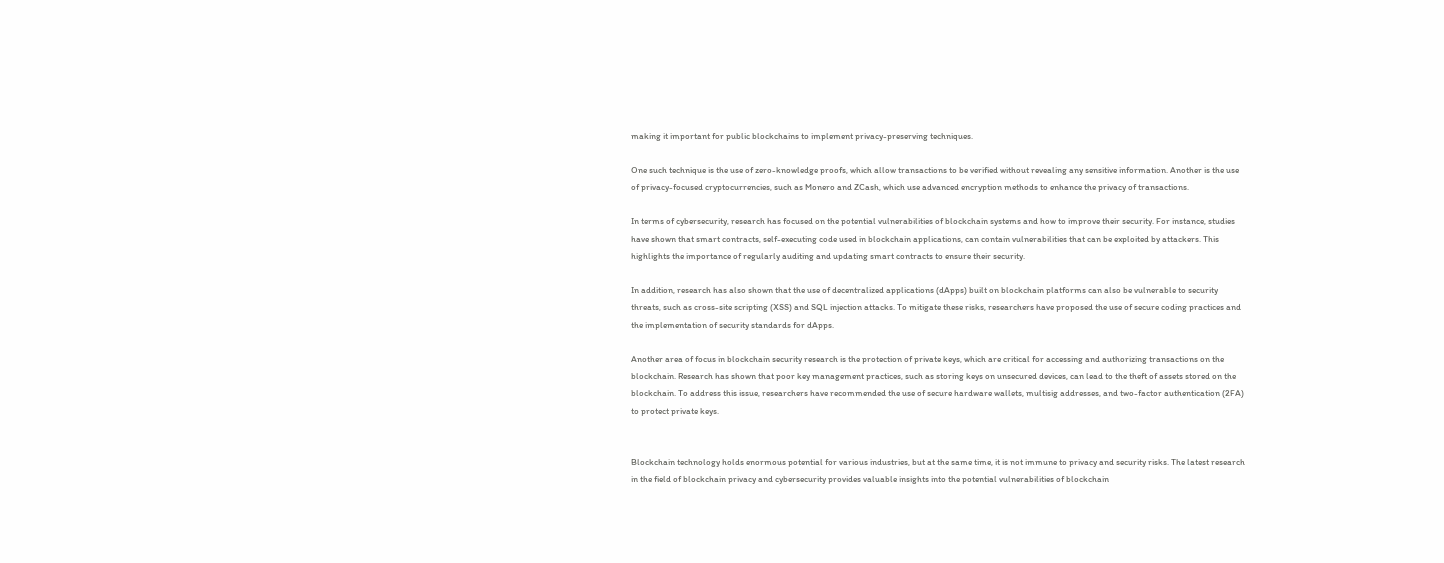making it important for public blockchains to implement privacy-preserving techniques.

One such technique is the use of zero-knowledge proofs, which allow transactions to be verified without revealing any sensitive information. Another is the use of privacy-focused cryptocurrencies, such as Monero and ZCash, which use advanced encryption methods to enhance the privacy of transactions.

In terms of cybersecurity, research has focused on the potential vulnerabilities of blockchain systems and how to improve their security. For instance, studies have shown that smart contracts, self-executing code used in blockchain applications, can contain vulnerabilities that can be exploited by attackers. This highlights the importance of regularly auditing and updating smart contracts to ensure their security.

In addition, research has also shown that the use of decentralized applications (dApps) built on blockchain platforms can also be vulnerable to security threats, such as cross-site scripting (XSS) and SQL injection attacks. To mitigate these risks, researchers have proposed the use of secure coding practices and the implementation of security standards for dApps.

Another area of focus in blockchain security research is the protection of private keys, which are critical for accessing and authorizing transactions on the blockchain. Research has shown that poor key management practices, such as storing keys on unsecured devices, can lead to the theft of assets stored on the blockchain. To address this issue, researchers have recommended the use of secure hardware wallets, multisig addresses, and two-factor authentication (2FA) to protect private keys.


Blockchain technology holds enormous potential for various industries, but at the same time, it is not immune to privacy and security risks. The latest research in the field of blockchain privacy and cybersecurity provides valuable insights into the potential vulnerabilities of blockchain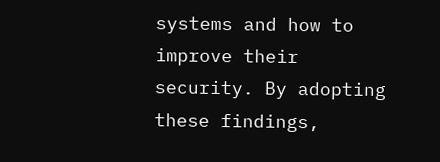systems and how to improve their security. By adopting these findings,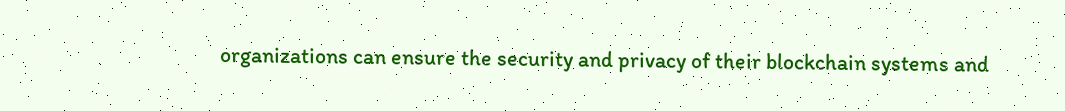organizations can ensure the security and privacy of their blockchain systems and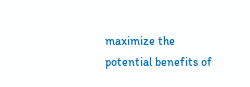maximize the potential benefits of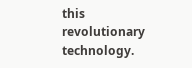this revolutionary technology.